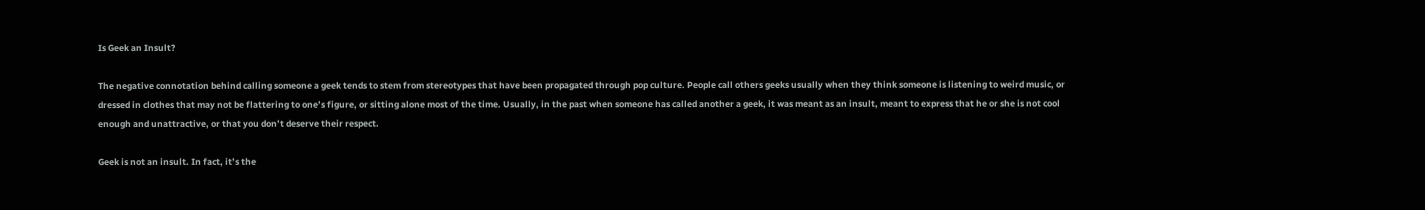Is Geek an Insult?

The negative connotation behind calling someone a geek tends to stem from stereotypes that have been propagated through pop culture. People call others geeks usually when they think someone is listening to weird music, or dressed in clothes that may not be flattering to one’s figure, or sitting alone most of the time. Usually, in the past when someone has called another a geek, it was meant as an insult, meant to express that he or she is not cool enough and unattractive, or that you don’t deserve their respect.

Geek is not an insult. In fact, it’s the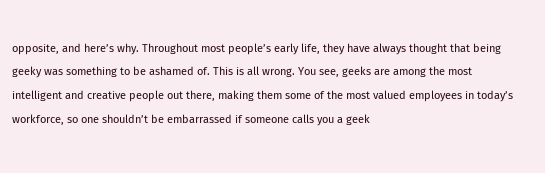opposite, and here’s why. Throughout most people’s early life, they have always thought that being geeky was something to be ashamed of. This is all wrong. You see, geeks are among the most intelligent and creative people out there, making them some of the most valued employees in today’s workforce, so one shouldn’t be embarrassed if someone calls you a geek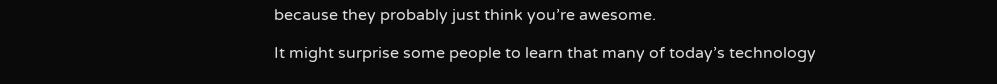because they probably just think you’re awesome.

It might surprise some people to learn that many of today’s technology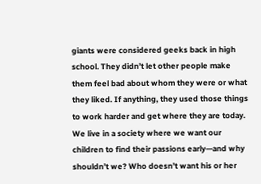giants were considered geeks back in high school. They didn’t let other people make them feel bad about whom they were or what they liked. If anything, they used those things to work harder and get where they are today. We live in a society where we want our children to find their passions early—and why shouldn’t we? Who doesn’t want his or her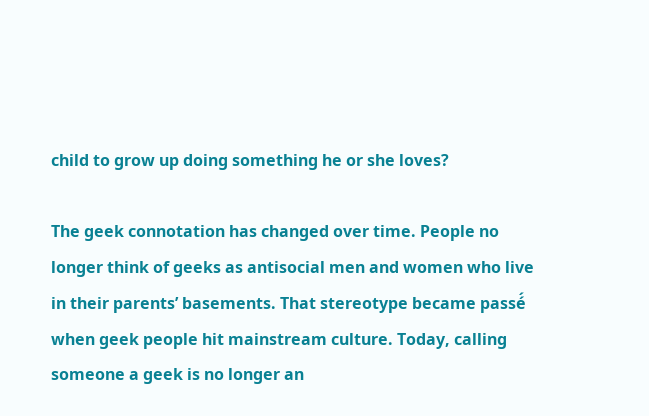child to grow up doing something he or she loves?

The geek connotation has changed over time. People no longer think of geeks as antisocial men and women who live in their parents’ basements. That stereotype became passé́ when geek people hit mainstream culture. Today, calling someone a geek is no longer an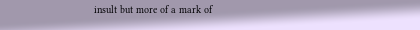insult but more of a mark of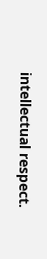intellectual respect.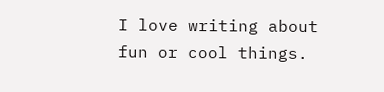I love writing about fun or cool things.